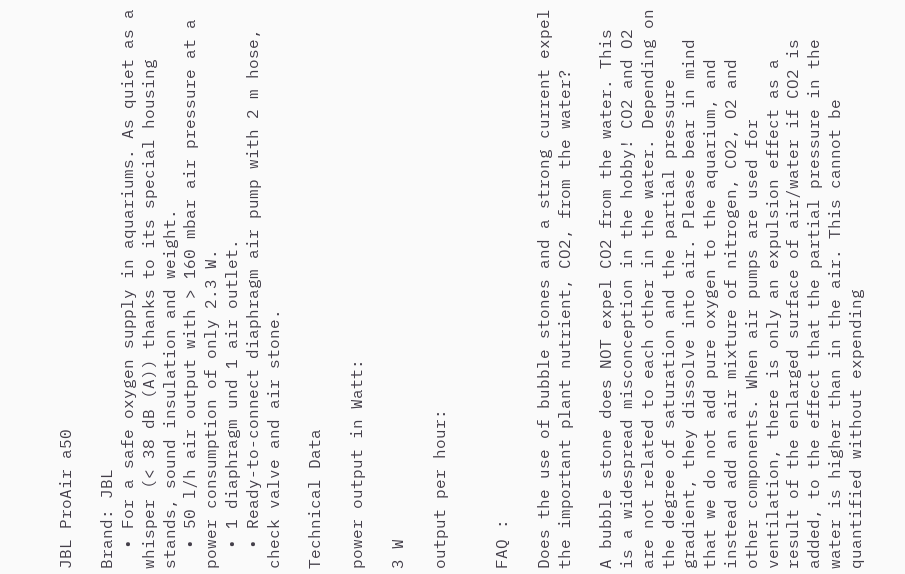JBL ProAir a50

Brand: JBL
  • For a safe oxygen supply in aquariums. As quiet as a whisper (< 38 dB (A)) thanks to its special housing stands, sound insulation and weight.
  • 50 l/h air output with > 160 mbar air pressure at a power consumption of only 2.3 W.
  • 1 diaphragm und 1 air outlet.
  • Ready-to-connect diaphragm air pump with 2 m hose, check valve and air stone.

Technical Data

power output in Watt:

3 W

output per hour:


FAQ :

Does the use of bubble stones and a strong current expel the important plant nutrient, CO2, from the water?

A bubble stone does NOT expel CO2 from the water. This is a widespread misconception in the hobby! CO2 and O2 are not related to each other in the water. Depending on the degree of saturation and the partial pressure gradient, they dissolve into air. Please bear in mind that we do not add pure oxygen to the aquarium, and instead add an air mixture of nitrogen, CO2, O2 and other components. When air pumps are used for ventilation, there is only an expulsion effect as a result of the enlarged surface of air/water if CO2 is added, to the effect that the partial pressure in the water is higher than in the air. This cannot be quantified without expending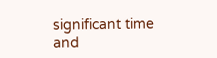significant time and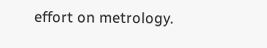effort on metrology.